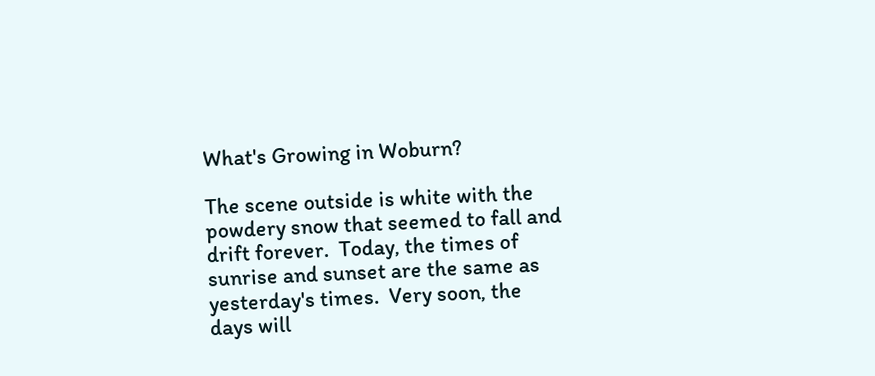What's Growing in Woburn?

The scene outside is white with the powdery snow that seemed to fall and drift forever.  Today, the times of sunrise and sunset are the same as yesterday's times.  Very soon, the days will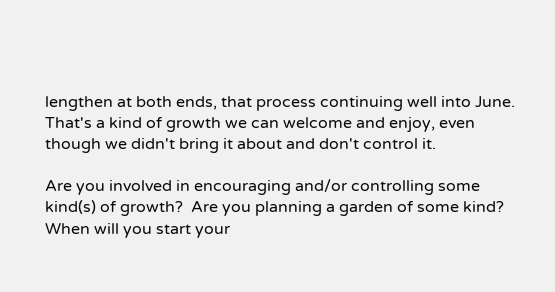lengthen at both ends, that process continuing well into June.  That's a kind of growth we can welcome and enjoy, even though we didn't bring it about and don't control it.

Are you involved in encouraging and/or controlling some kind(s) of growth?  Are you planning a garden of some kind?  When will you start your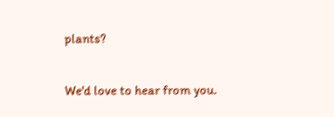plants?

We'd love to hear from you.